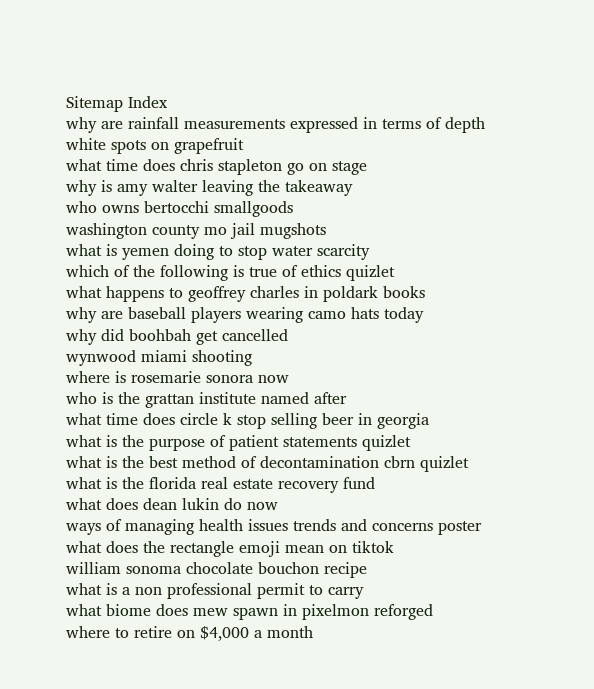Sitemap Index
why are rainfall measurements expressed in terms of depth
white spots on grapefruit
what time does chris stapleton go on stage
why is amy walter leaving the takeaway
who owns bertocchi smallgoods
washington county mo jail mugshots
what is yemen doing to stop water scarcity
which of the following is true of ethics quizlet
what happens to geoffrey charles in poldark books
why are baseball players wearing camo hats today
why did boohbah get cancelled
wynwood miami shooting
where is rosemarie sonora now
who is the grattan institute named after
what time does circle k stop selling beer in georgia
what is the purpose of patient statements quizlet
what is the best method of decontamination cbrn quizlet
what is the florida real estate recovery fund
what does dean lukin do now
ways of managing health issues trends and concerns poster
what does the rectangle emoji mean on tiktok
william sonoma chocolate bouchon recipe
what is a non professional permit to carry
what biome does mew spawn in pixelmon reforged
where to retire on $4,000 a month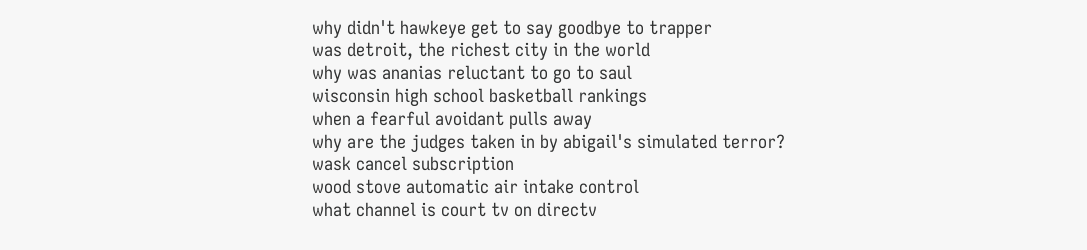why didn't hawkeye get to say goodbye to trapper
was detroit, the richest city in the world
why was ananias reluctant to go to saul
wisconsin high school basketball rankings
when a fearful avoidant pulls away
why are the judges taken in by abigail's simulated terror?
wask cancel subscription
wood stove automatic air intake control
what channel is court tv on directv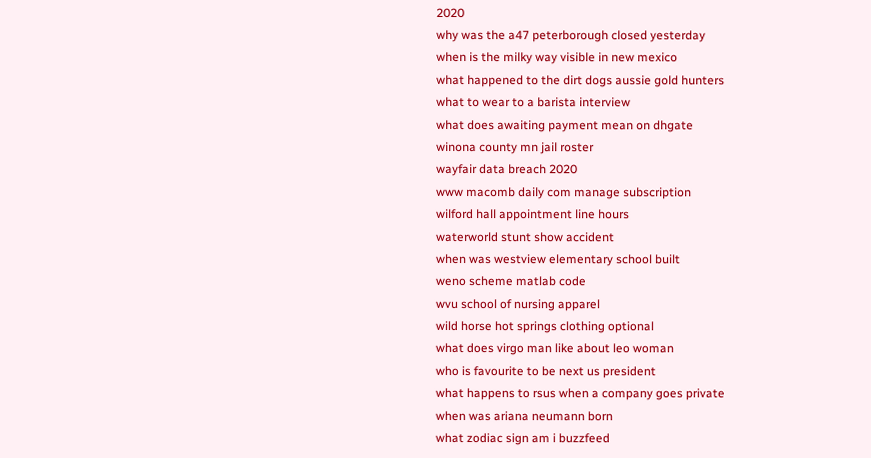2020
why was the a47 peterborough closed yesterday
when is the milky way visible in new mexico
what happened to the dirt dogs aussie gold hunters
what to wear to a barista interview
what does awaiting payment mean on dhgate
winona county mn jail roster
wayfair data breach 2020
www macomb daily com manage subscription
wilford hall appointment line hours
waterworld stunt show accident
when was westview elementary school built
weno scheme matlab code
wvu school of nursing apparel
wild horse hot springs clothing optional
what does virgo man like about leo woman
who is favourite to be next us president
what happens to rsus when a company goes private
when was ariana neumann born
what zodiac sign am i buzzfeed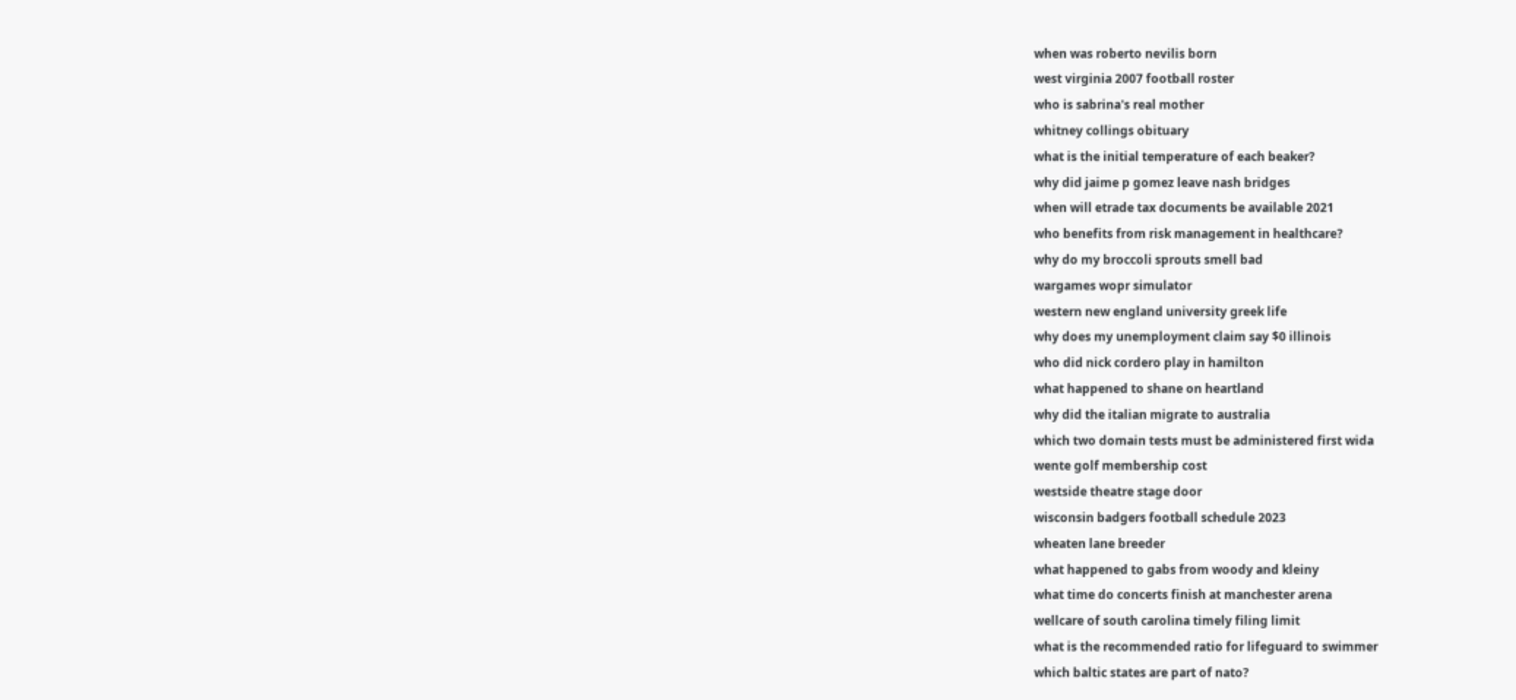when was roberto nevilis born
west virginia 2007 football roster
who is sabrina's real mother
whitney collings obituary
what is the initial temperature of each beaker?
why did jaime p gomez leave nash bridges
when will etrade tax documents be available 2021
who benefits from risk management in healthcare?
why do my broccoli sprouts smell bad
wargames wopr simulator
western new england university greek life
why does my unemployment claim say $0 illinois
who did nick cordero play in hamilton
what happened to shane on heartland
why did the italian migrate to australia
which two domain tests must be administered first wida
wente golf membership cost
westside theatre stage door
wisconsin badgers football schedule 2023
wheaten lane breeder
what happened to gabs from woody and kleiny
what time do concerts finish at manchester arena
wellcare of south carolina timely filing limit
what is the recommended ratio for lifeguard to swimmer
which baltic states are part of nato?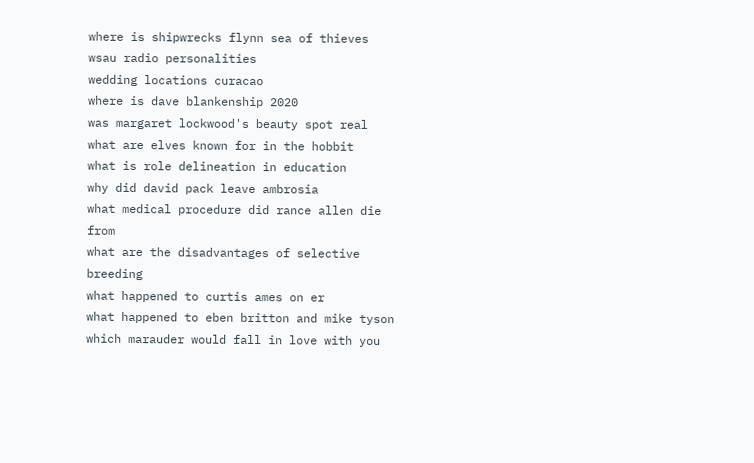where is shipwrecks flynn sea of thieves
wsau radio personalities
wedding locations curacao
where is dave blankenship 2020
was margaret lockwood's beauty spot real
what are elves known for in the hobbit
what is role delineation in education
why did david pack leave ambrosia
what medical procedure did rance allen die from
what are the disadvantages of selective breeding
what happened to curtis ames on er
what happened to eben britton and mike tyson
which marauder would fall in love with you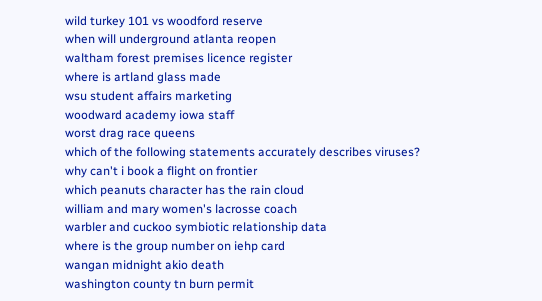wild turkey 101 vs woodford reserve
when will underground atlanta reopen
waltham forest premises licence register
where is artland glass made
wsu student affairs marketing
woodward academy iowa staff
worst drag race queens
which of the following statements accurately describes viruses?
why can't i book a flight on frontier
which peanuts character has the rain cloud
william and mary women's lacrosse coach
warbler and cuckoo symbiotic relationship data
where is the group number on iehp card
wangan midnight akio death
washington county tn burn permit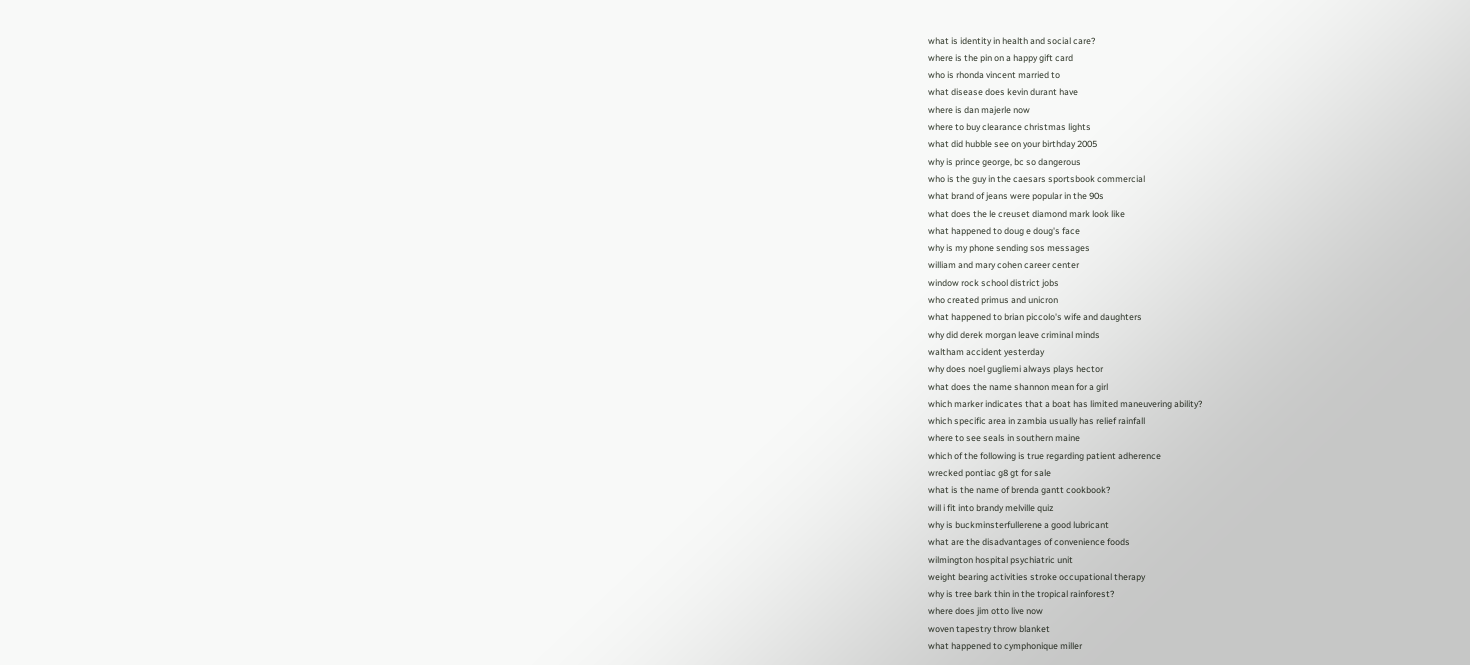what is identity in health and social care?
where is the pin on a happy gift card
who is rhonda vincent married to
what disease does kevin durant have
where is dan majerle now
where to buy clearance christmas lights
what did hubble see on your birthday 2005
why is prince george, bc so dangerous
who is the guy in the caesars sportsbook commercial
what brand of jeans were popular in the 90s
what does the le creuset diamond mark look like
what happened to doug e doug's face
why is my phone sending sos messages
william and mary cohen career center
window rock school district jobs
who created primus and unicron
what happened to brian piccolo's wife and daughters
why did derek morgan leave criminal minds
waltham accident yesterday
why does noel gugliemi always plays hector
what does the name shannon mean for a girl
which marker indicates that a boat has limited maneuvering ability?
which specific area in zambia usually has relief rainfall
where to see seals in southern maine
which of the following is true regarding patient adherence
wrecked pontiac g8 gt for sale
what is the name of brenda gantt cookbook?
will i fit into brandy melville quiz
why is buckminsterfullerene a good lubricant
what are the disadvantages of convenience foods
wilmington hospital psychiatric unit
weight bearing activities stroke occupational therapy
why is tree bark thin in the tropical rainforest?
where does jim otto live now
woven tapestry throw blanket
what happened to cymphonique miller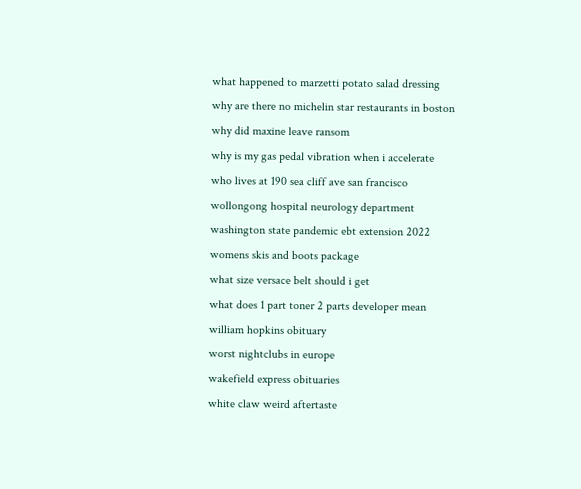what happened to marzetti potato salad dressing
why are there no michelin star restaurants in boston
why did maxine leave ransom
why is my gas pedal vibration when i accelerate
who lives at 190 sea cliff ave san francisco
wollongong hospital neurology department
washington state pandemic ebt extension 2022
womens skis and boots package
what size versace belt should i get
what does 1 part toner 2 parts developer mean
william hopkins obituary
worst nightclubs in europe
wakefield express obituaries
white claw weird aftertaste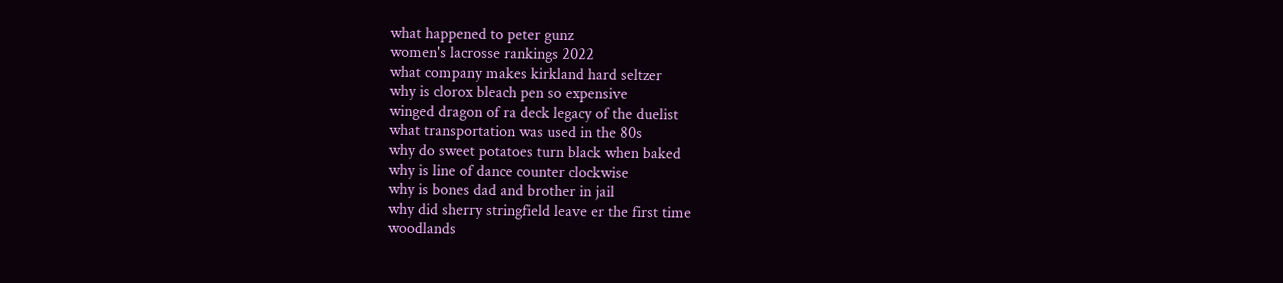what happened to peter gunz
women's lacrosse rankings 2022
what company makes kirkland hard seltzer
why is clorox bleach pen so expensive
winged dragon of ra deck legacy of the duelist
what transportation was used in the 80s
why do sweet potatoes turn black when baked
why is line of dance counter clockwise
why is bones dad and brother in jail
why did sherry stringfield leave er the first time
woodlands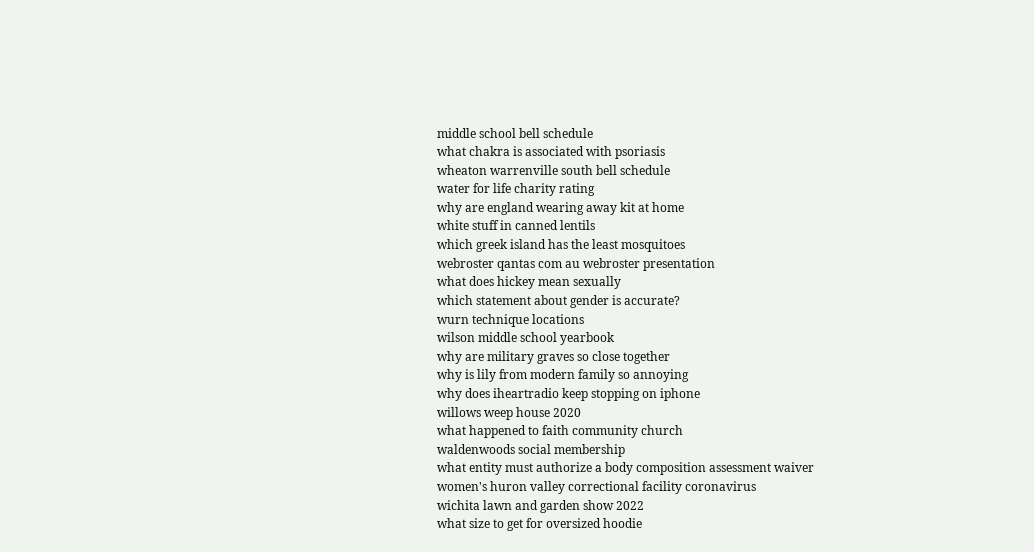middle school bell schedule
what chakra is associated with psoriasis
wheaton warrenville south bell schedule
water for life charity rating
why are england wearing away kit at home
white stuff in canned lentils
which greek island has the least mosquitoes
webroster qantas com au webroster presentation
what does hickey mean sexually
which statement about gender is accurate?
wurn technique locations
wilson middle school yearbook
why are military graves so close together
why is lily from modern family so annoying
why does iheartradio keep stopping on iphone
willows weep house 2020
what happened to faith community church
waldenwoods social membership
what entity must authorize a body composition assessment waiver
women's huron valley correctional facility coronavirus
wichita lawn and garden show 2022
what size to get for oversized hoodie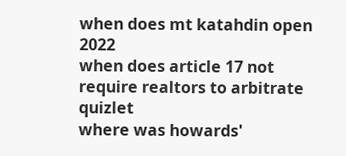when does mt katahdin open 2022
when does article 17 not require realtors to arbitrate quizlet
where was howards'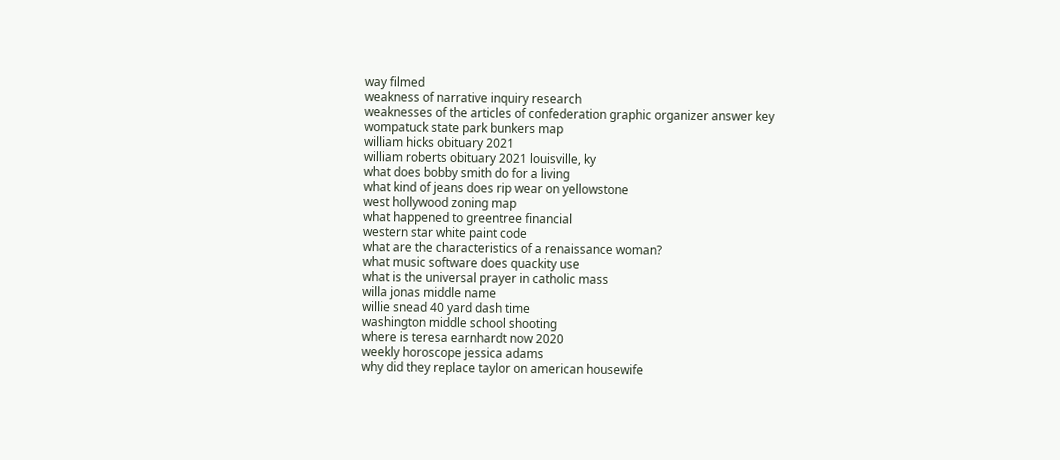way filmed
weakness of narrative inquiry research
weaknesses of the articles of confederation graphic organizer answer key
wompatuck state park bunkers map
william hicks obituary 2021
william roberts obituary 2021 louisville, ky
what does bobby smith do for a living
what kind of jeans does rip wear on yellowstone
west hollywood zoning map
what happened to greentree financial
western star white paint code
what are the characteristics of a renaissance woman?
what music software does quackity use
what is the universal prayer in catholic mass
willa jonas middle name
willie snead 40 yard dash time
washington middle school shooting
where is teresa earnhardt now 2020
weekly horoscope jessica adams
why did they replace taylor on american housewife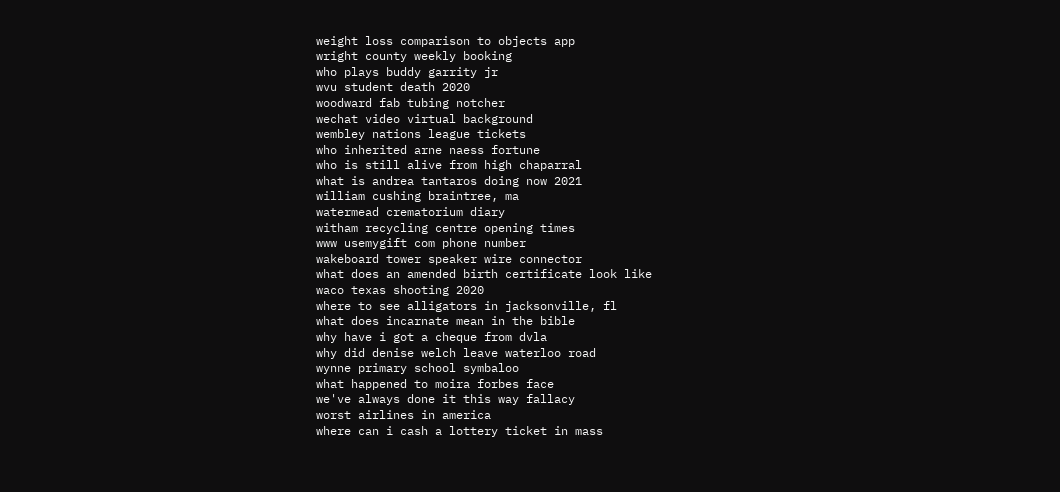weight loss comparison to objects app
wright county weekly booking
who plays buddy garrity jr
wvu student death 2020
woodward fab tubing notcher
wechat video virtual background
wembley nations league tickets
who inherited arne naess fortune
who is still alive from high chaparral
what is andrea tantaros doing now 2021
william cushing braintree, ma
watermead crematorium diary
witham recycling centre opening times
www usemygift com phone number
wakeboard tower speaker wire connector
what does an amended birth certificate look like
waco texas shooting 2020
where to see alligators in jacksonville, fl
what does incarnate mean in the bible
why have i got a cheque from dvla
why did denise welch leave waterloo road
wynne primary school symbaloo
what happened to moira forbes face
we've always done it this way fallacy
worst airlines in america
where can i cash a lottery ticket in mass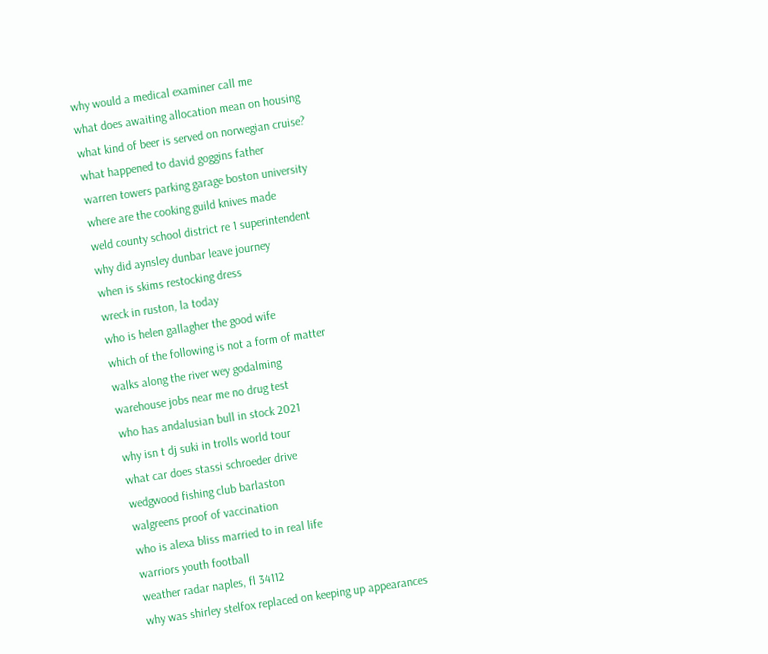why would a medical examiner call me
what does awaiting allocation mean on housing
what kind of beer is served on norwegian cruise?
what happened to david goggins father
warren towers parking garage boston university
where are the cooking guild knives made
weld county school district re 1 superintendent
why did aynsley dunbar leave journey
when is skims restocking dress
wreck in ruston, la today
who is helen gallagher the good wife
which of the following is not a form of matter
walks along the river wey godalming
warehouse jobs near me no drug test
who has andalusian bull in stock 2021
why isn t dj suki in trolls world tour
what car does stassi schroeder drive
wedgwood fishing club barlaston
walgreens proof of vaccination
who is alexa bliss married to in real life
warriors youth football
weather radar naples, fl 34112
why was shirley stelfox replaced on keeping up appearances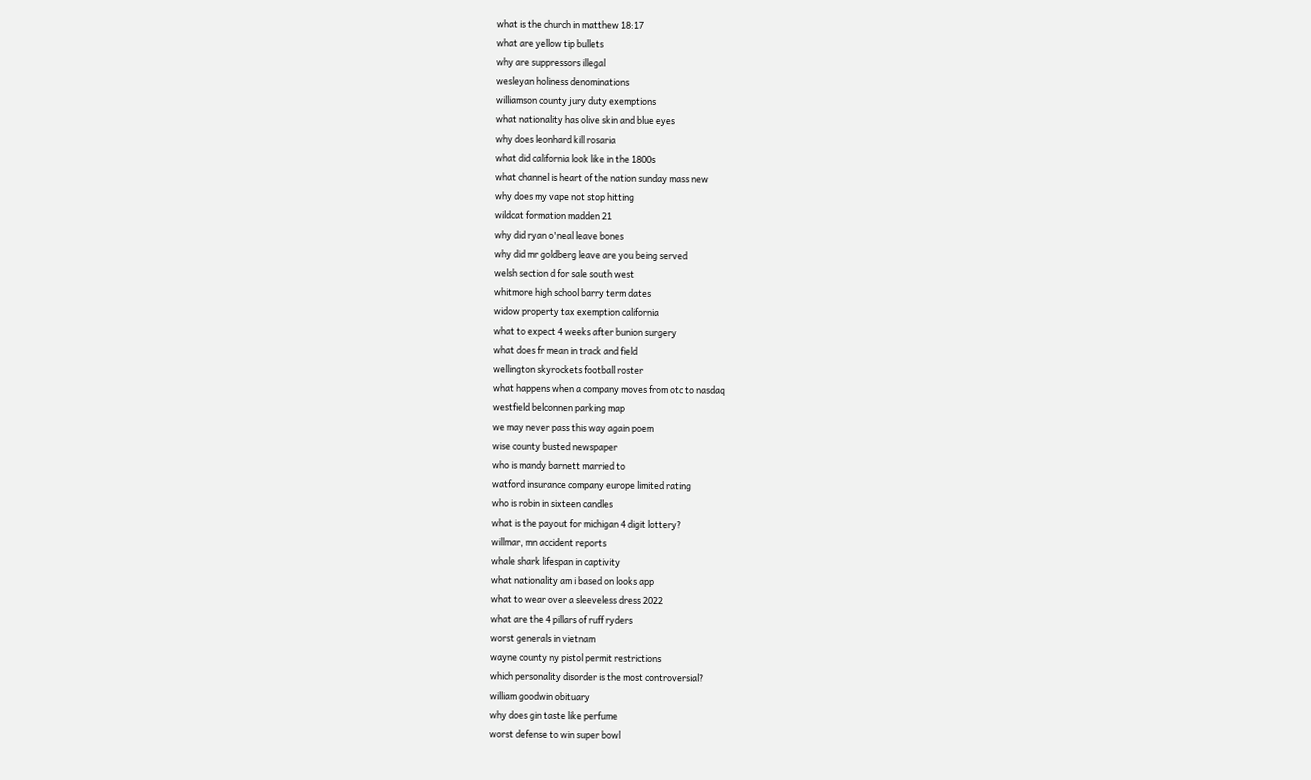what is the church in matthew 18:17
what are yellow tip bullets
why are suppressors illegal
wesleyan holiness denominations
williamson county jury duty exemptions
what nationality has olive skin and blue eyes
why does leonhard kill rosaria
what did california look like in the 1800s
what channel is heart of the nation sunday mass new
why does my vape not stop hitting
wildcat formation madden 21
why did ryan o'neal leave bones
why did mr goldberg leave are you being served
welsh section d for sale south west
whitmore high school barry term dates
widow property tax exemption california
what to expect 4 weeks after bunion surgery
what does fr mean in track and field
wellington skyrockets football roster
what happens when a company moves from otc to nasdaq
westfield belconnen parking map
we may never pass this way again poem
wise county busted newspaper
who is mandy barnett married to
watford insurance company europe limited rating
who is robin in sixteen candles
what is the payout for michigan 4 digit lottery?
willmar, mn accident reports
whale shark lifespan in captivity
what nationality am i based on looks app
what to wear over a sleeveless dress 2022
what are the 4 pillars of ruff ryders
worst generals in vietnam
wayne county ny pistol permit restrictions
which personality disorder is the most controversial?
william goodwin obituary
why does gin taste like perfume
worst defense to win super bowl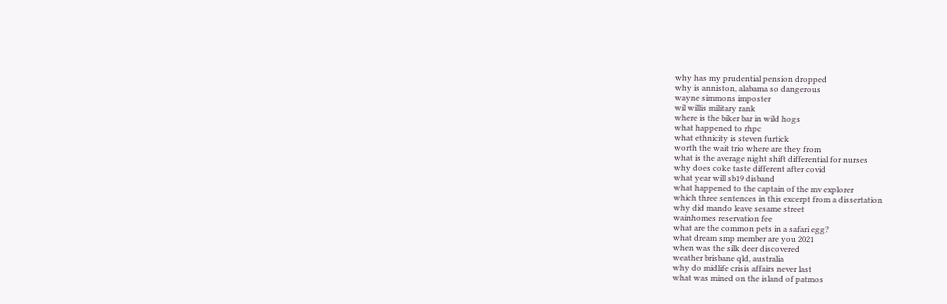why has my prudential pension dropped
why is anniston, alabama so dangerous
wayne simmons imposter
wil willis military rank
where is the biker bar in wild hogs
what happened to rhpc
what ethnicity is steven furtick
worth the wait trio where are they from
what is the average night shift differential for nurses
why does coke taste different after covid
what year will sb19 disband
what happened to the captain of the mv explorer
which three sentences in this excerpt from a dissertation
why did mando leave sesame street
wainhomes reservation fee
what are the common pets in a safari egg?
what dream smp member are you 2021
when was the silk deer discovered
weather brisbane qld, australia
why do midlife crisis affairs never last
what was mined on the island of patmos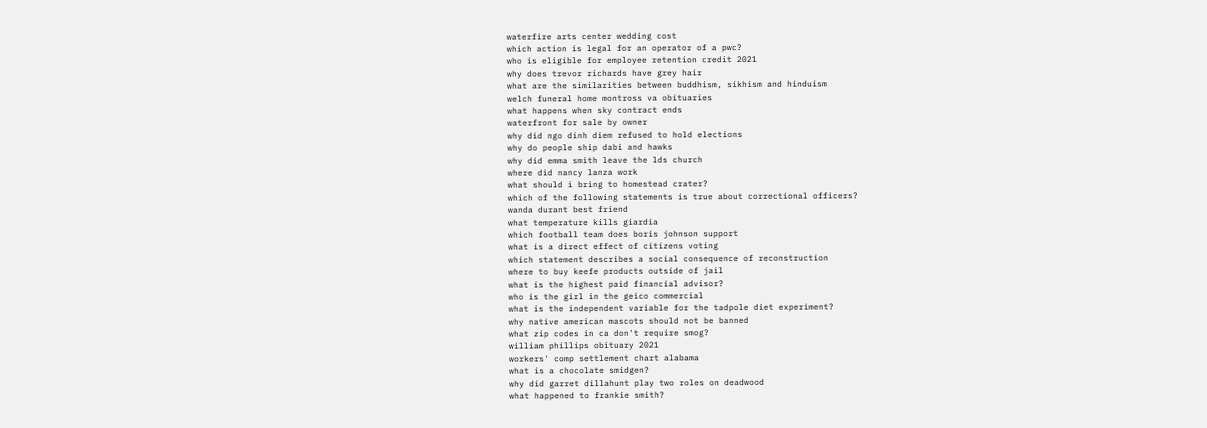waterfire arts center wedding cost
which action is legal for an operator of a pwc?
who is eligible for employee retention credit 2021
why does trevor richards have grey hair
what are the similarities between buddhism, sikhism and hinduism
welch funeral home montross va obituaries
what happens when sky contract ends
waterfront for sale by owner
why did ngo dinh diem refused to hold elections
why do people ship dabi and hawks
why did emma smith leave the lds church
where did nancy lanza work
what should i bring to homestead crater?
which of the following statements is true about correctional officers?
wanda durant best friend
what temperature kills giardia
which football team does boris johnson support
what is a direct effect of citizens voting
which statement describes a social consequence of reconstruction
where to buy keefe products outside of jail
what is the highest paid financial advisor?
who is the girl in the geico commercial
what is the independent variable for the tadpole diet experiment?
why native american mascots should not be banned
what zip codes in ca don't require smog?
william phillips obituary 2021
workers' comp settlement chart alabama
what is a chocolate smidgen?
why did garret dillahunt play two roles on deadwood
what happened to frankie smith?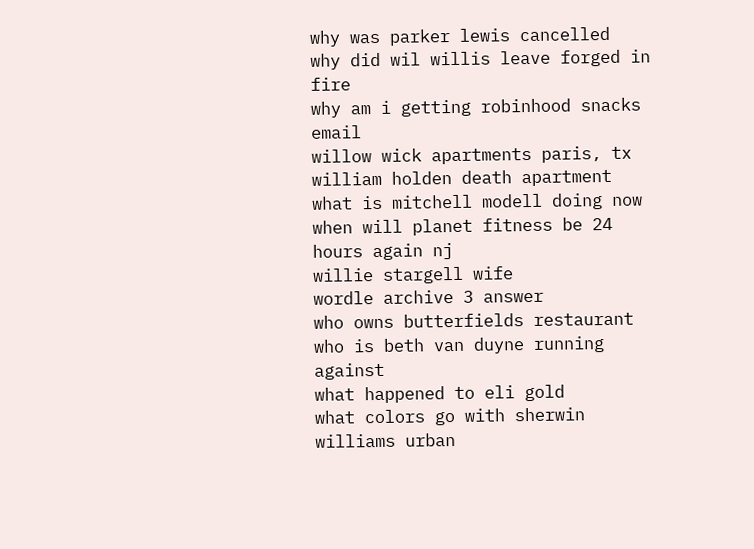why was parker lewis cancelled
why did wil willis leave forged in fire
why am i getting robinhood snacks email
willow wick apartments paris, tx
william holden death apartment
what is mitchell modell doing now
when will planet fitness be 24 hours again nj
willie stargell wife
wordle archive 3 answer
who owns butterfields restaurant
who is beth van duyne running against
what happened to eli gold
what colors go with sherwin williams urban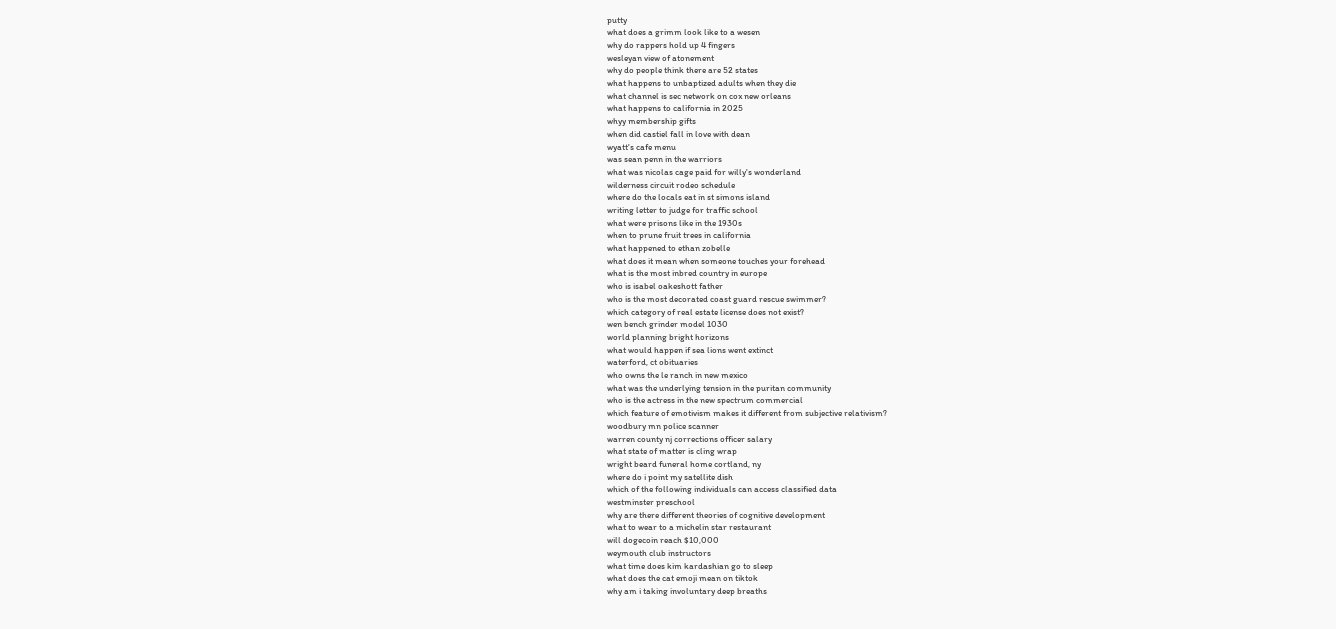putty
what does a grimm look like to a wesen
why do rappers hold up 4 fingers
wesleyan view of atonement
why do people think there are 52 states
what happens to unbaptized adults when they die
what channel is sec network on cox new orleans
what happens to california in 2025
whyy membership gifts
when did castiel fall in love with dean
wyatt's cafe menu
was sean penn in the warriors
what was nicolas cage paid for willy's wonderland
wilderness circuit rodeo schedule
where do the locals eat in st simons island
writing letter to judge for traffic school
what were prisons like in the 1930s
when to prune fruit trees in california
what happened to ethan zobelle
what does it mean when someone touches your forehead
what is the most inbred country in europe
who is isabel oakeshott father
who is the most decorated coast guard rescue swimmer?
which category of real estate license does not exist?
wen bench grinder model 1030
world planning bright horizons
what would happen if sea lions went extinct
waterford, ct obituaries
who owns the le ranch in new mexico
what was the underlying tension in the puritan community
who is the actress in the new spectrum commercial
which feature of emotivism makes it different from subjective relativism?
woodbury mn police scanner
warren county nj corrections officer salary
what state of matter is cling wrap
wright beard funeral home cortland, ny
where do i point my satellite dish
which of the following individuals can access classified data
westminster preschool
why are there different theories of cognitive development
what to wear to a michelin star restaurant
will dogecoin reach $10,000
weymouth club instructors
what time does kim kardashian go to sleep
what does the cat emoji mean on tiktok
why am i taking involuntary deep breaths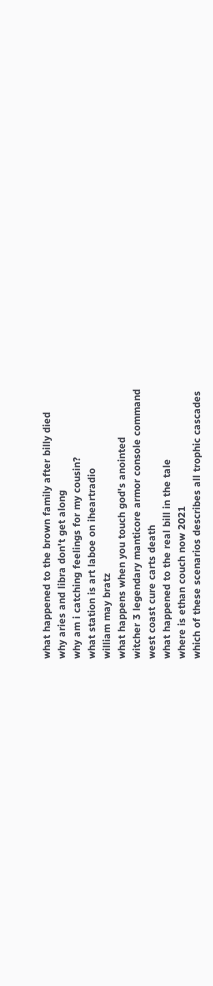what happened to the brown family after billy died
why aries and libra don't get along
why am i catching feelings for my cousin?
what station is art laboe on iheartradio
william may bratz
what happens when you touch god's anointed
witcher 3 legendary manticore armor console command
west coast cure carts death
what happened to the real bill in the tale
where is ethan couch now 2021
which of these scenarios describes all trophic cascades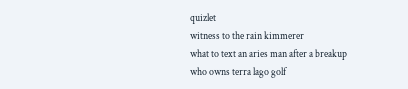quizlet
witness to the rain kimmerer
what to text an aries man after a breakup
who owns terra lago golf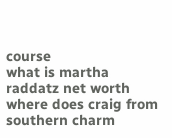course
what is martha raddatz net worth
where does craig from southern charm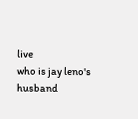live
who is jay leno's husband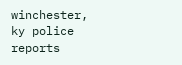winchester, ky police reports